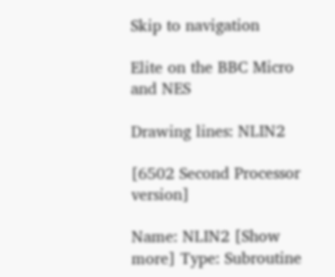Skip to navigation

Elite on the BBC Micro and NES

Drawing lines: NLIN2

[6502 Second Processor version]

Name: NLIN2 [Show more] Type: Subroutine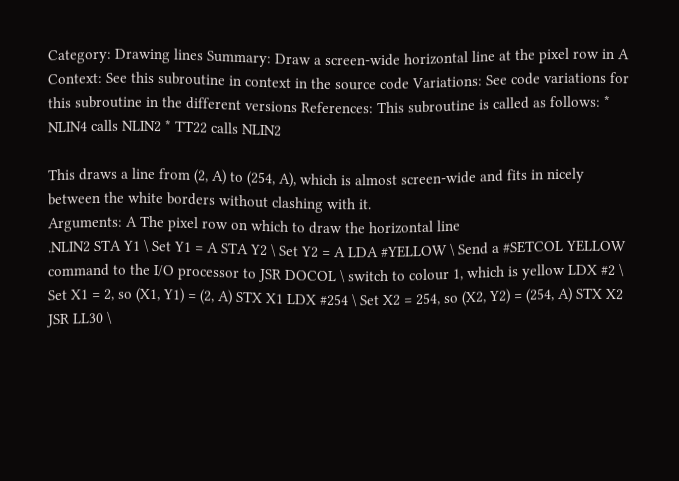Category: Drawing lines Summary: Draw a screen-wide horizontal line at the pixel row in A
Context: See this subroutine in context in the source code Variations: See code variations for this subroutine in the different versions References: This subroutine is called as follows: * NLIN4 calls NLIN2 * TT22 calls NLIN2

This draws a line from (2, A) to (254, A), which is almost screen-wide and fits in nicely between the white borders without clashing with it.
Arguments: A The pixel row on which to draw the horizontal line
.NLIN2 STA Y1 \ Set Y1 = A STA Y2 \ Set Y2 = A LDA #YELLOW \ Send a #SETCOL YELLOW command to the I/O processor to JSR DOCOL \ switch to colour 1, which is yellow LDX #2 \ Set X1 = 2, so (X1, Y1) = (2, A) STX X1 LDX #254 \ Set X2 = 254, so (X2, Y2) = (254, A) STX X2 JSR LL30 \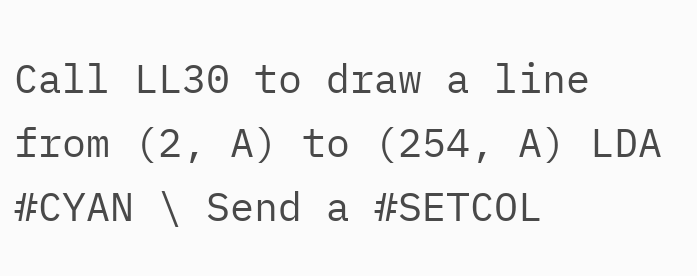Call LL30 to draw a line from (2, A) to (254, A) LDA #CYAN \ Send a #SETCOL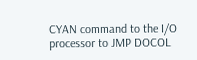CYAN command to the I/O processor to JMP DOCOL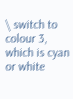\ switch to colour 3, which is cyan or white